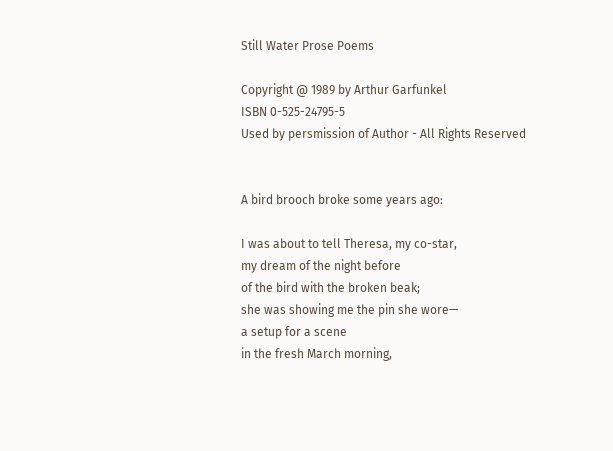Still Water Prose Poems

Copyright @ 1989 by Arthur Garfunkel
ISBN 0-525-24795-5
Used by persmission of Author - All Rights Reserved


A bird brooch broke some years ago:

I was about to tell Theresa, my co-star,
my dream of the night before
of the bird with the broken beak;
she was showing me the pin she wore—
a setup for a scene
in the fresh March morning,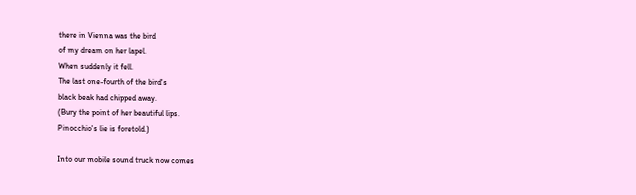there in Vienna was the bird
of my dream on her lapel.
When suddenly it fell.
The last one-fourth of the bird's
black beak had chipped away.
(Bury the point of her beautiful lips.
Pinocchio's lie is foretold.)

Into our mobile sound truck now comes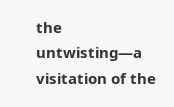the untwisting—a visitation of the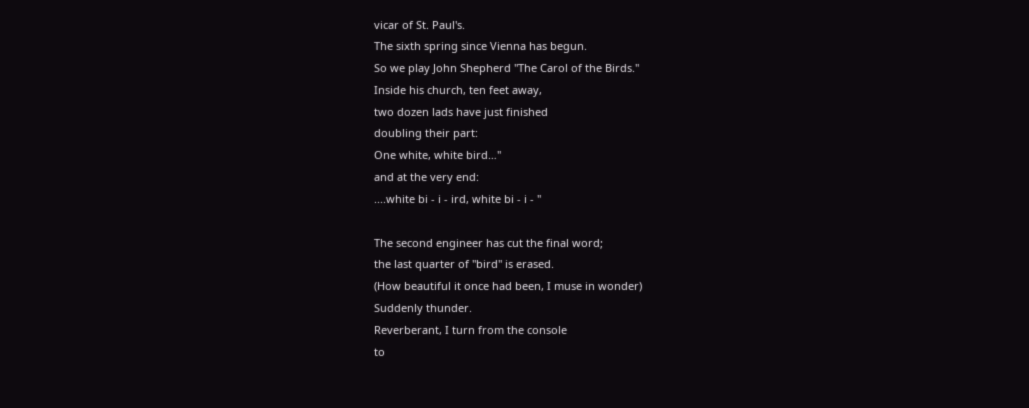vicar of St. Paul's.
The sixth spring since Vienna has begun.
So we play John Shepherd "The Carol of the Birds."
Inside his church, ten feet away,
two dozen lads have just finished
doubling their part:
One white, white bird…"
and at the very end:
....white bi - i - ird, white bi - i - "

The second engineer has cut the final word;
the last quarter of "bird" is erased.
(How beautiful it once had been, I muse in wonder)
Suddenly thunder.
Reverberant, I turn from the console
to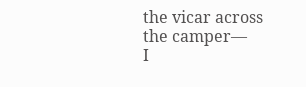the vicar across the camper—
I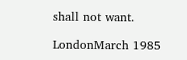shall not want.

LondonMarch 1985